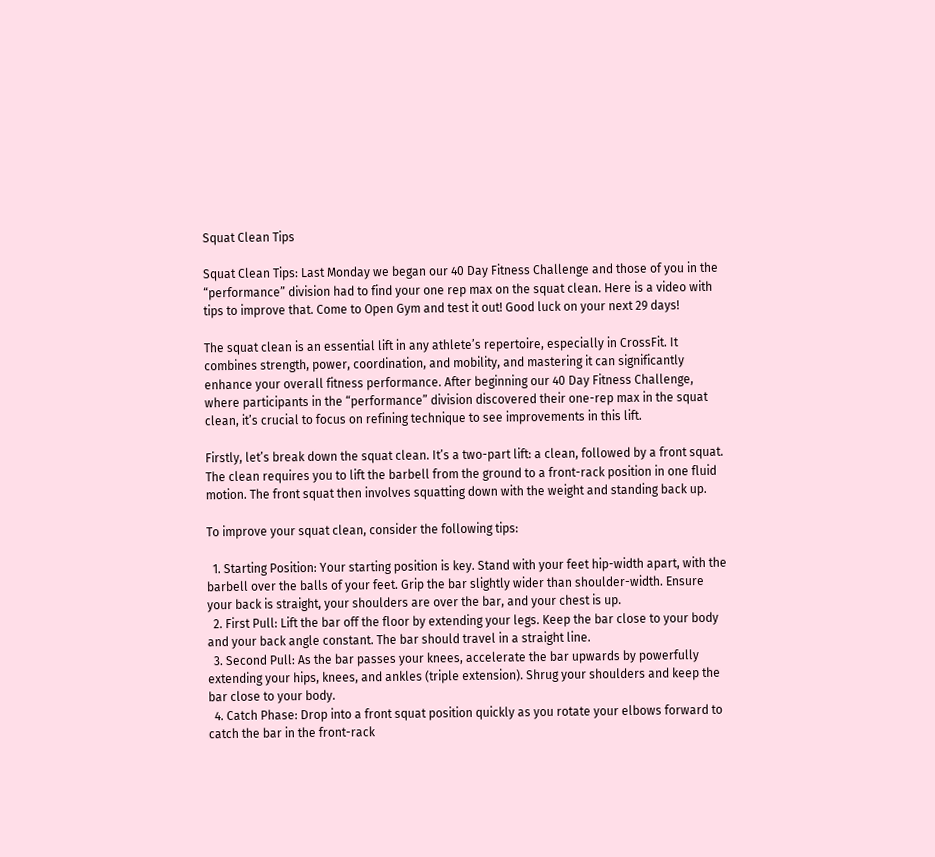Squat Clean Tips

Squat Clean Tips: Last Monday we began our 40 Day Fitness Challenge and those of you in the “performance” division had to find your one rep max on the squat clean. Here is a video with tips to improve that. Come to Open Gym and test it out! Good luck on your next 29 days!

The squat clean is an essential lift in any athlete’s repertoire, especially in CrossFit. It combines strength, power, coordination, and mobility, and mastering it can significantly enhance your overall fitness performance. After beginning our 40 Day Fitness Challenge, where participants in the “performance” division discovered their one-rep max in the squat clean, it’s crucial to focus on refining technique to see improvements in this lift.

Firstly, let’s break down the squat clean. It’s a two-part lift: a clean, followed by a front squat. The clean requires you to lift the barbell from the ground to a front-rack position in one fluid motion. The front squat then involves squatting down with the weight and standing back up.

To improve your squat clean, consider the following tips:

  1. Starting Position: Your starting position is key. Stand with your feet hip-width apart, with the barbell over the balls of your feet. Grip the bar slightly wider than shoulder-width. Ensure your back is straight, your shoulders are over the bar, and your chest is up.
  2. First Pull: Lift the bar off the floor by extending your legs. Keep the bar close to your body and your back angle constant. The bar should travel in a straight line.
  3. Second Pull: As the bar passes your knees, accelerate the bar upwards by powerfully extending your hips, knees, and ankles (triple extension). Shrug your shoulders and keep the bar close to your body.
  4. Catch Phase: Drop into a front squat position quickly as you rotate your elbows forward to catch the bar in the front-rack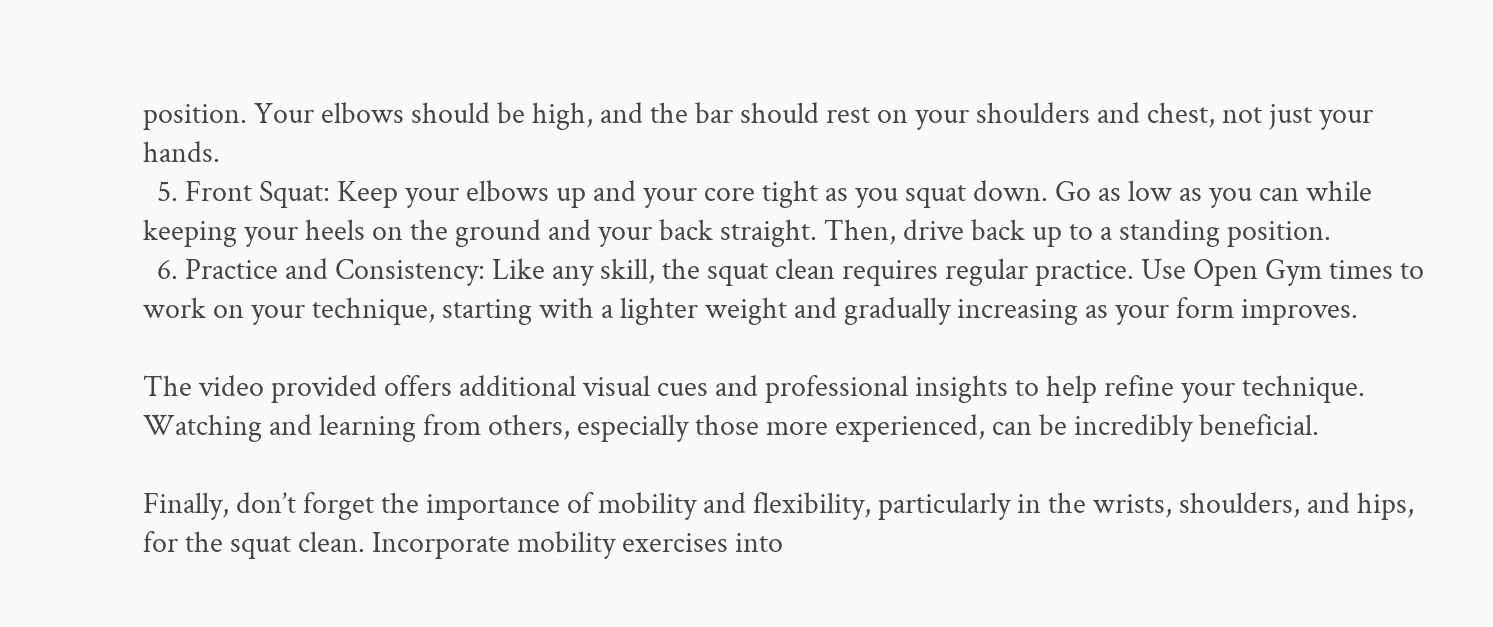position. Your elbows should be high, and the bar should rest on your shoulders and chest, not just your hands.
  5. Front Squat: Keep your elbows up and your core tight as you squat down. Go as low as you can while keeping your heels on the ground and your back straight. Then, drive back up to a standing position.
  6. Practice and Consistency: Like any skill, the squat clean requires regular practice. Use Open Gym times to work on your technique, starting with a lighter weight and gradually increasing as your form improves.

The video provided offers additional visual cues and professional insights to help refine your technique. Watching and learning from others, especially those more experienced, can be incredibly beneficial.

Finally, don’t forget the importance of mobility and flexibility, particularly in the wrists, shoulders, and hips, for the squat clean. Incorporate mobility exercises into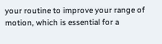your routine to improve your range of motion, which is essential for a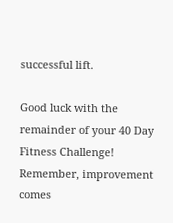successful lift.

Good luck with the remainder of your 40 Day Fitness Challenge! Remember, improvement comes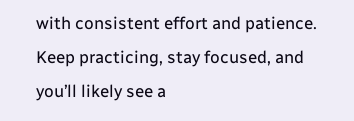with consistent effort and patience. Keep practicing, stay focused, and you’ll likely see a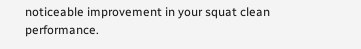noticeable improvement in your squat clean performance.